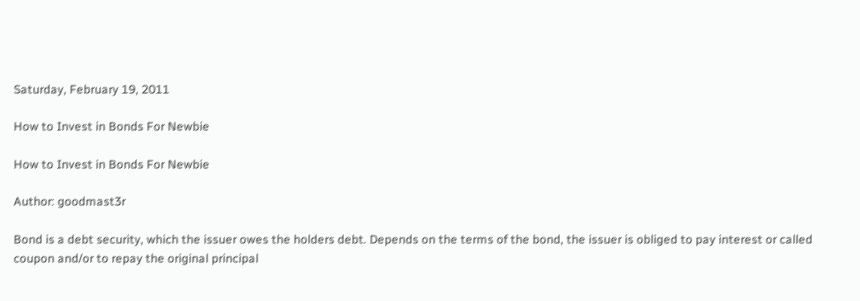Saturday, February 19, 2011

How to Invest in Bonds For Newbie

How to Invest in Bonds For Newbie

Author: goodmast3r

Bond is a debt security, which the issuer owes the holders debt. Depends on the terms of the bond, the issuer is obliged to pay interest or called coupon and/or to repay the original principal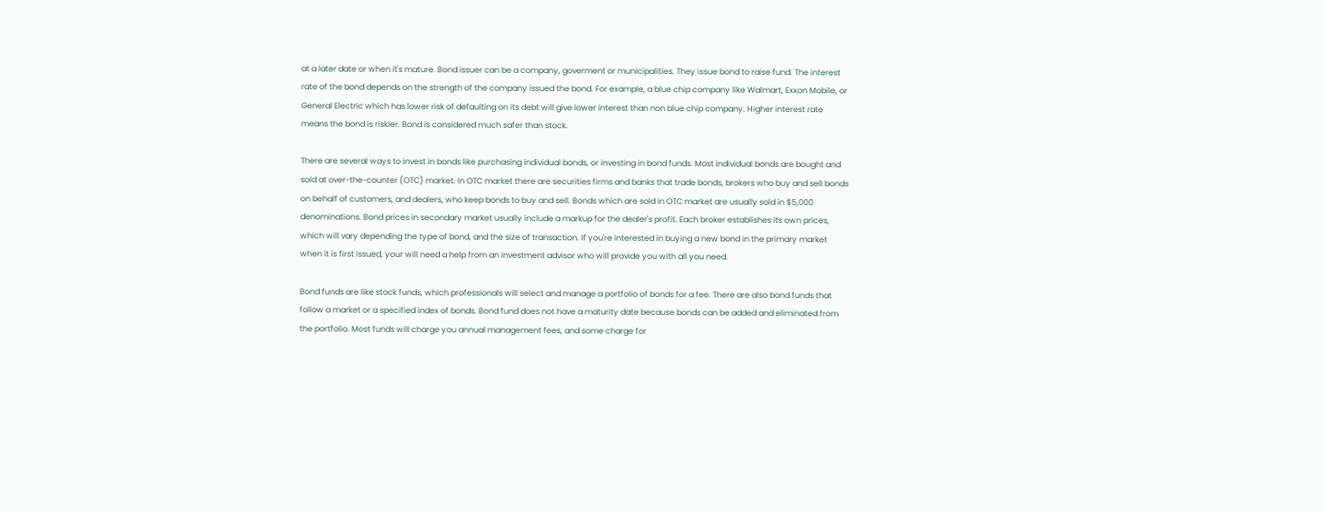at a later date or when it's mature. Bond issuer can be a company, goverment or municipalities. They issue bond to raise fund. The interest rate of the bond depends on the strength of the company issued the bond. For example, a blue chip company like Walmart, Exxon Mobile, or General Electric which has lower risk of defaulting on its debt will give lower interest than non blue chip company. Higher interest rate means the bond is riskier. Bond is considered much safer than stock.

There are several ways to invest in bonds like purchasing individual bonds, or investing in bond funds. Most individual bonds are bought and sold at over-the-counter (OTC) market. In OTC market there are securities firms and banks that trade bonds, brokers who buy and sell bonds on behalf of customers, and dealers, who keep bonds to buy and sell. Bonds which are sold in OTC market are usually sold in $5,000 denominations. Bond prices in secondary market usually include a markup for the dealer's profit. Each broker establishes its own prices, which will vary depending the type of bond, and the size of transaction. If you're interested in buying a new bond in the primary market when it is first issued, your will need a help from an investment advisor who will provide you with all you need.

Bond funds are like stock funds, which professionals will select and manage a portfolio of bonds for a fee. There are also bond funds that follow a market or a specified index of bonds. Bond fund does not have a maturity date because bonds can be added and eliminated from the portfolio. Most funds will charge you annual management fees, and some charge for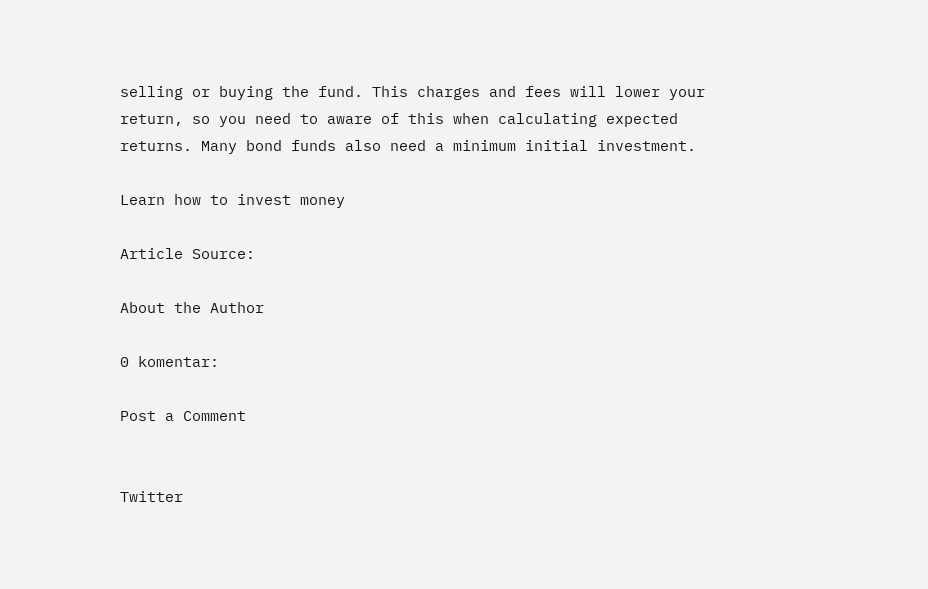selling or buying the fund. This charges and fees will lower your return, so you need to aware of this when calculating expected returns. Many bond funds also need a minimum initial investment.

Learn how to invest money

Article Source:

About the Author

0 komentar:

Post a Comment


Twitter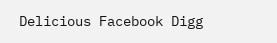Delicious Facebook Digg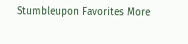Stumbleupon Favorites More